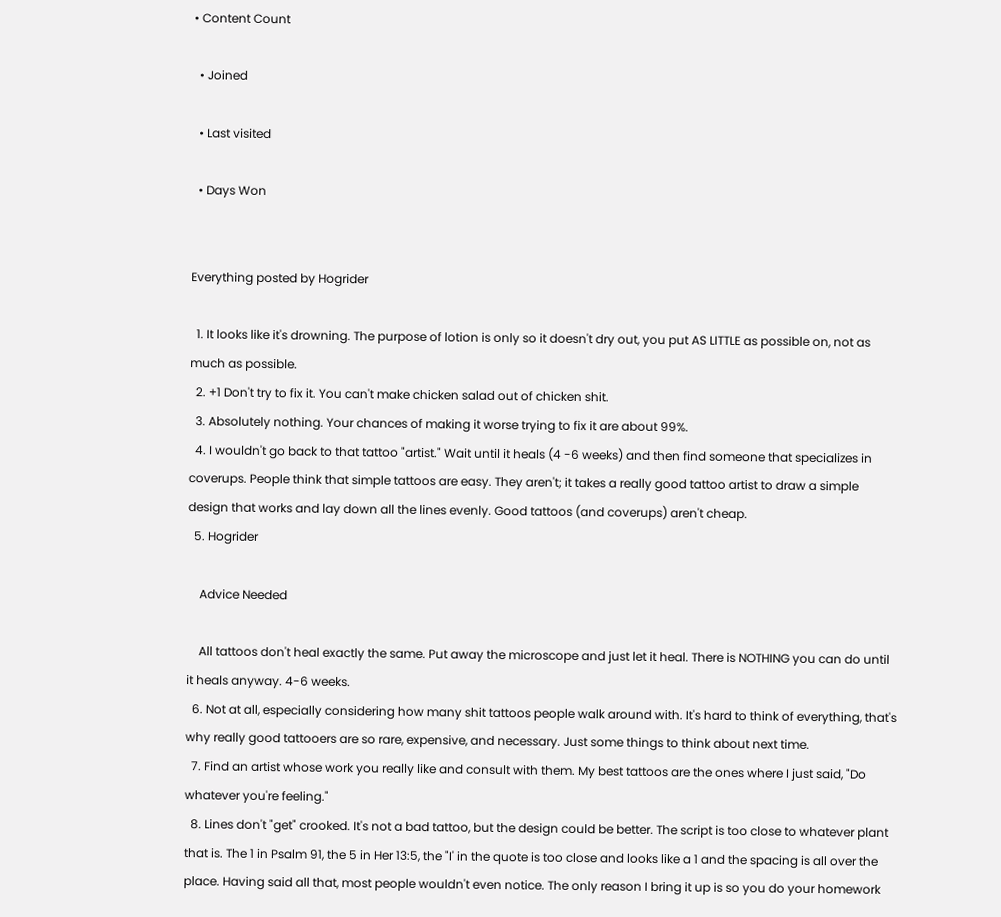• Content Count

  • Joined

  • Last visited

  • Days Won


Everything posted by Hogrider

  1. It looks like it's drowning. The purpose of lotion is only so it doesn't dry out, you put AS LITTLE as possible on, not as much as possible.
  2. +1 Don't try to fix it. You can't make chicken salad out of chicken shit.
  3. Absolutely nothing. Your chances of making it worse trying to fix it are about 99%.
  4. I wouldn't go back to that tattoo "artist." Wait until it heals (4 -6 weeks) and then find someone that specializes in coverups. People think that simple tattoos are easy. They aren't; it takes a really good tattoo artist to draw a simple design that works and lay down all the lines evenly. Good tattoos (and coverups) aren't cheap.
  5. Hogrider

    Advice Needed

    All tattoos don't heal exactly the same. Put away the microscope and just let it heal. There is NOTHING you can do until it heals anyway. 4-6 weeks.
  6. Not at all, especially considering how many shit tattoos people walk around with. It's hard to think of everything, that's why really good tattooers are so rare, expensive, and necessary. Just some things to think about next time.
  7. Find an artist whose work you really like and consult with them. My best tattoos are the ones where I just said, "Do whatever you're feeling."
  8. Lines don't "get" crooked. It's not a bad tattoo, but the design could be better. The script is too close to whatever plant that is. The 1 in Psalm 91, the 5 in Her 13:5, the "I' in the quote is too close and looks like a 1 and the spacing is all over the place. Having said all that, most people wouldn't even notice. The only reason I bring it up is so you do your homework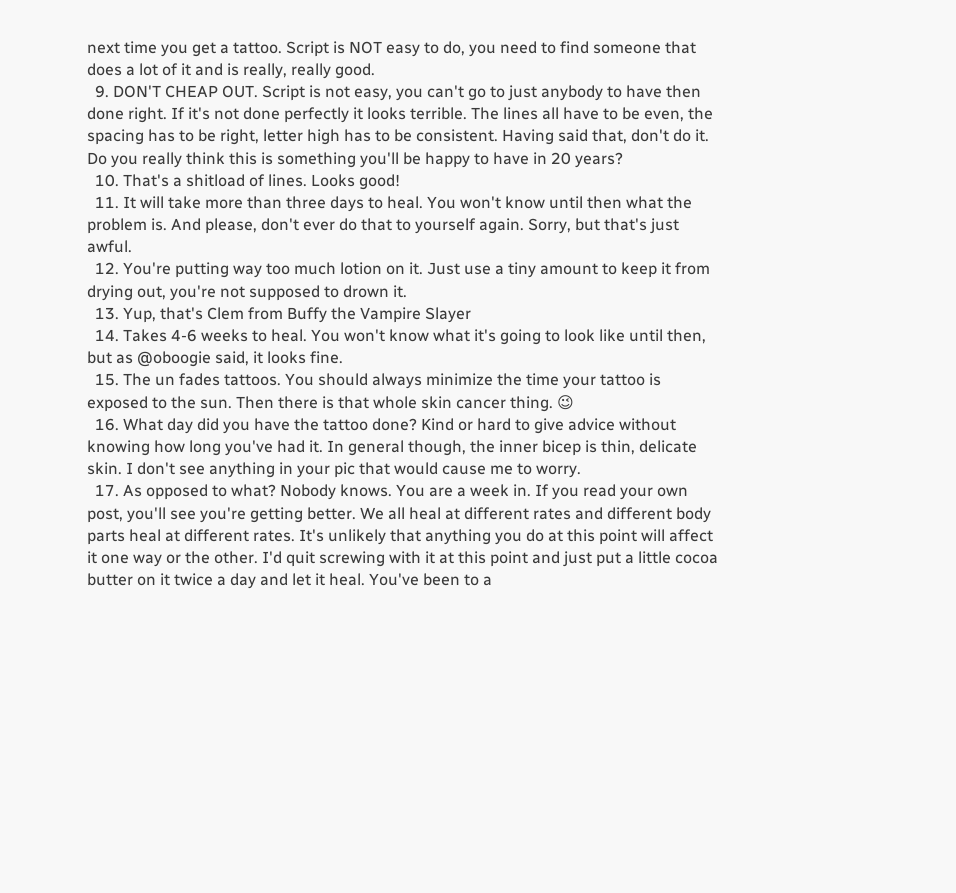next time you get a tattoo. Script is NOT easy to do, you need to find someone that does a lot of it and is really, really good.
  9. DON'T CHEAP OUT. Script is not easy, you can't go to just anybody to have then done right. If it's not done perfectly it looks terrible. The lines all have to be even, the spacing has to be right, letter high has to be consistent. Having said that, don't do it. Do you really think this is something you'll be happy to have in 20 years?
  10. That's a shitload of lines. Looks good!
  11. It will take more than three days to heal. You won't know until then what the problem is. And please, don't ever do that to yourself again. Sorry, but that's just awful.
  12. You're putting way too much lotion on it. Just use a tiny amount to keep it from drying out, you're not supposed to drown it.
  13. Yup, that's Clem from Buffy the Vampire Slayer
  14. Takes 4-6 weeks to heal. You won't know what it's going to look like until then, but as @oboogie said, it looks fine.
  15. The un fades tattoos. You should always minimize the time your tattoo is exposed to the sun. Then there is that whole skin cancer thing. 😉
  16. What day did you have the tattoo done? Kind or hard to give advice without knowing how long you've had it. In general though, the inner bicep is thin, delicate skin. I don't see anything in your pic that would cause me to worry.
  17. As opposed to what? Nobody knows. You are a week in. If you read your own post, you'll see you're getting better. We all heal at different rates and different body parts heal at different rates. It's unlikely that anything you do at this point will affect it one way or the other. I'd quit screwing with it at this point and just put a little cocoa butter on it twice a day and let it heal. You've been to a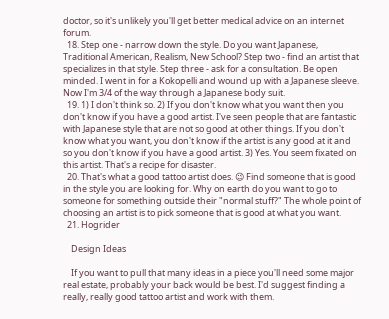doctor, so it's unlikely you'll get better medical advice on an internet forum.
  18. Step one - narrow down the style. Do you want Japanese, Traditional American, Realism, New School? Step two - find an artist that specializes in that style. Step three - ask for a consultation. Be open minded. I went in for a Kokopelli and wound up with a Japanese sleeve. Now I'm 3/4 of the way through a Japanese body suit.
  19. 1) I don't think so. 2) If you don't know what you want then you don't know if you have a good artist. I've seen people that are fantastic with Japanese style that are not so good at other things. If you don't know what you want, you don't know if the artist is any good at it and so you don't know if you have a good artist. 3) Yes. You seem fixated on this artist. That's a recipe for disaster.
  20. That's what a good tattoo artist does. 😉 Find someone that is good in the style you are looking for. Why on earth do you want to go to someone for something outside their "normal stuff?" The whole point of choosing an artist is to pick someone that is good at what you want.
  21. Hogrider

    Design Ideas

    If you want to pull that many ideas in a piece you'll need some major real estate, probably your back would be best. I'd suggest finding a really, really good tattoo artist and work with them.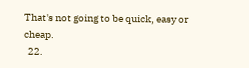That's not going to be quick, easy or cheap.
  22.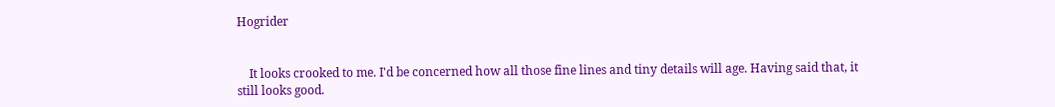Hogrider


    It looks crooked to me. I'd be concerned how all those fine lines and tiny details will age. Having said that, it still looks good.